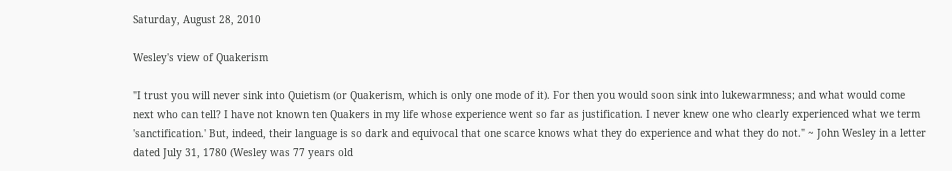Saturday, August 28, 2010

Wesley's view of Quakerism

"I trust you will never sink into Quietism (or Quakerism, which is only one mode of it). For then you would soon sink into lukewarmness; and what would come next who can tell? I have not known ten Quakers in my life whose experience went so far as justification. I never knew one who clearly experienced what we term 'sanctification.' But, indeed, their language is so dark and equivocal that one scarce knows what they do experience and what they do not." ~ John Wesley in a letter dated July 31, 1780 (Wesley was 77 years old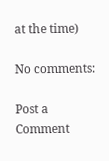at the time)

No comments:

Post a Comment